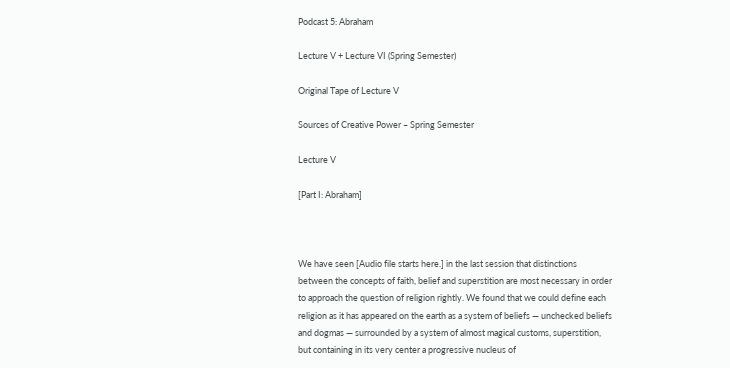Podcast 5: Abraham

Lecture V + Lecture VI (Spring Semester)

Original Tape of Lecture V

Sources of Creative Power – Spring Semester

Lecture V

[Part I: Abraham]



We have seen [Audio file starts here.] in the last session that distinctions between the concepts of faith, belief and superstition are most necessary in order to approach the question of religion rightly. We found that we could define each religion as it has appeared on the earth as a system of beliefs — unchecked beliefs and dogmas — surrounded by a system of almost magical customs, superstition, but containing in its very center a progressive nucleus of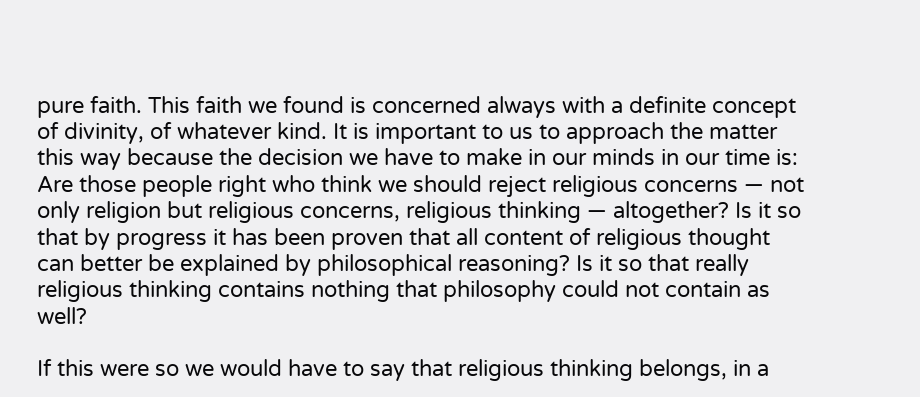pure faith. This faith we found is concerned always with a definite concept of divinity, of whatever kind. It is important to us to approach the matter this way because the decision we have to make in our minds in our time is: Are those people right who think we should reject religious concerns — not only religion but religious concerns, religious thinking — altogether? Is it so that by progress it has been proven that all content of religious thought can better be explained by philosophical reasoning? Is it so that really religious thinking contains nothing that philosophy could not contain as well?

If this were so we would have to say that religious thinking belongs, in a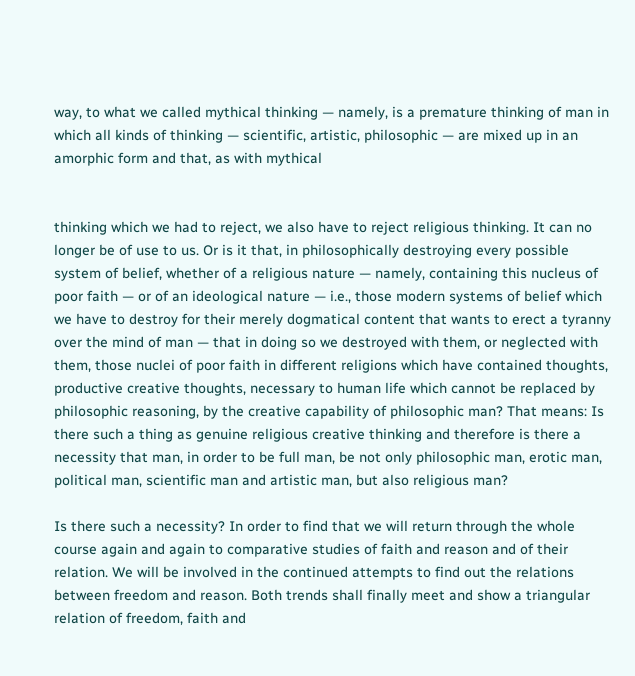way, to what we called mythical thinking — namely, is a premature thinking of man in which all kinds of thinking — scientific, artistic, philosophic — are mixed up in an amorphic form and that, as with mythical


thinking which we had to reject, we also have to reject religious thinking. It can no longer be of use to us. Or is it that, in philosophically destroying every possible system of belief, whether of a religious nature — namely, containing this nucleus of poor faith — or of an ideological nature — i.e., those modern systems of belief which we have to destroy for their merely dogmatical content that wants to erect a tyranny over the mind of man — that in doing so we destroyed with them, or neglected with them, those nuclei of poor faith in different religions which have contained thoughts, productive creative thoughts, necessary to human life which cannot be replaced by philosophic reasoning, by the creative capability of philosophic man? That means: Is there such a thing as genuine religious creative thinking and therefore is there a necessity that man, in order to be full man, be not only philosophic man, erotic man, political man, scientific man and artistic man, but also religious man?

Is there such a necessity? In order to find that we will return through the whole course again and again to comparative studies of faith and reason and of their relation. We will be involved in the continued attempts to find out the relations between freedom and reason. Both trends shall finally meet and show a triangular relation of freedom, faith and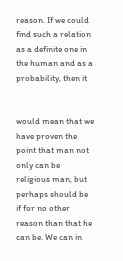reason. If we could find such a relation as a definite one in the human and as a probability, then it


would mean that we have proven the point that man not only can be religious man, but perhaps should be if for no other reason than that he can be. We can in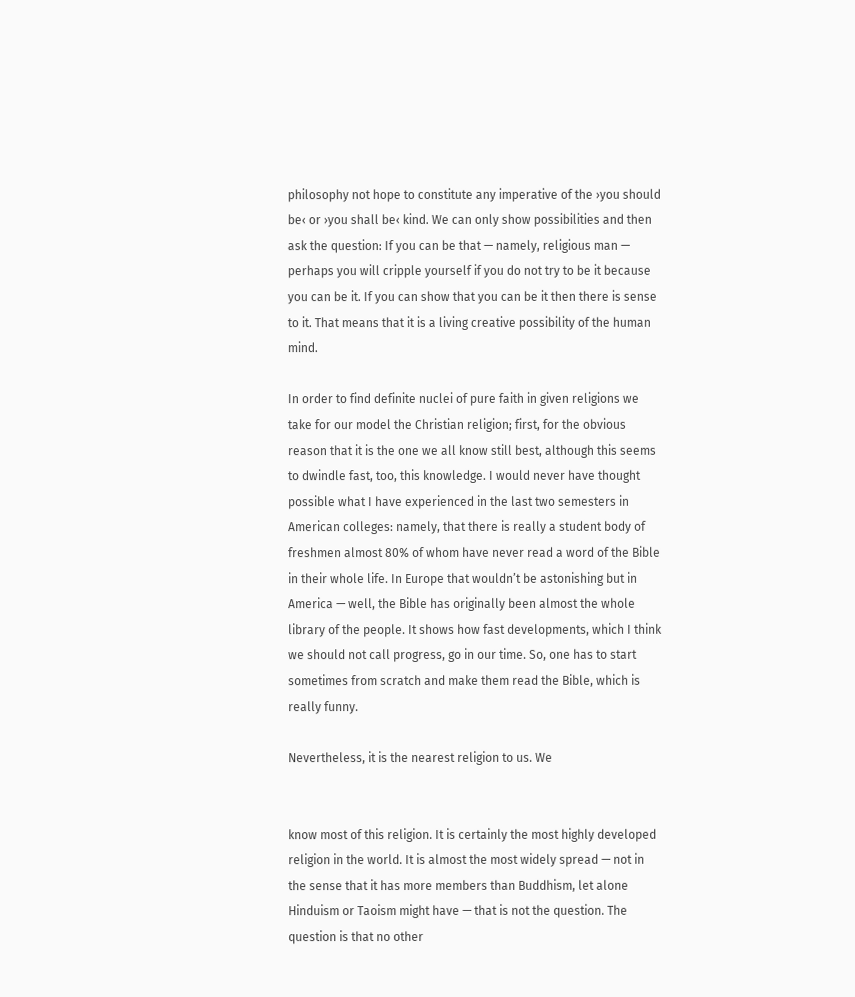philosophy not hope to constitute any imperative of the ›you should be‹ or ›you shall be‹ kind. We can only show possibilities and then ask the question: If you can be that — namely, religious man — perhaps you will cripple yourself if you do not try to be it because you can be it. If you can show that you can be it then there is sense to it. That means that it is a living creative possibility of the human mind.

In order to find definite nuclei of pure faith in given religions we take for our model the Christian religion; first, for the obvious reason that it is the one we all know still best, although this seems to dwindle fast, too, this knowledge. I would never have thought possible what I have experienced in the last two semesters in American colleges: namely, that there is really a student body of freshmen almost 80% of whom have never read a word of the Bible in their whole life. In Europe that wouldn’t be astonishing but in America — well, the Bible has originally been almost the whole library of the people. It shows how fast developments, which I think we should not call progress, go in our time. So, one has to start sometimes from scratch and make them read the Bible, which is really funny.

Nevertheless, it is the nearest religion to us. We


know most of this religion. It is certainly the most highly developed religion in the world. It is almost the most widely spread — not in the sense that it has more members than Buddhism, let alone Hinduism or Taoism might have — that is not the question. The question is that no other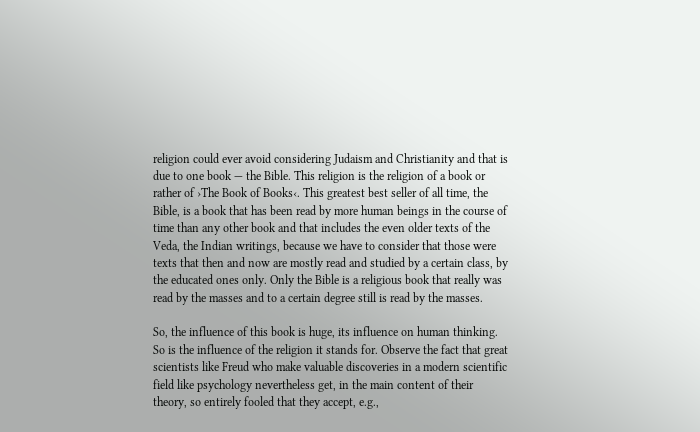religion could ever avoid considering Judaism and Christianity and that is due to one book — the Bible. This religion is the religion of a book or rather of ›The Book of Books‹. This greatest best seller of all time, the Bible, is a book that has been read by more human beings in the course of time than any other book and that includes the even older texts of the Veda, the Indian writings, because we have to consider that those were texts that then and now are mostly read and studied by a certain class, by the educated ones only. Only the Bible is a religious book that really was read by the masses and to a certain degree still is read by the masses.

So, the influence of this book is huge, its influence on human thinking. So is the influence of the religion it stands for. Observe the fact that great scientists like Freud who make valuable discoveries in a modern scientific field like psychology nevertheless get, in the main content of their theory, so entirely fooled that they accept, e.g.,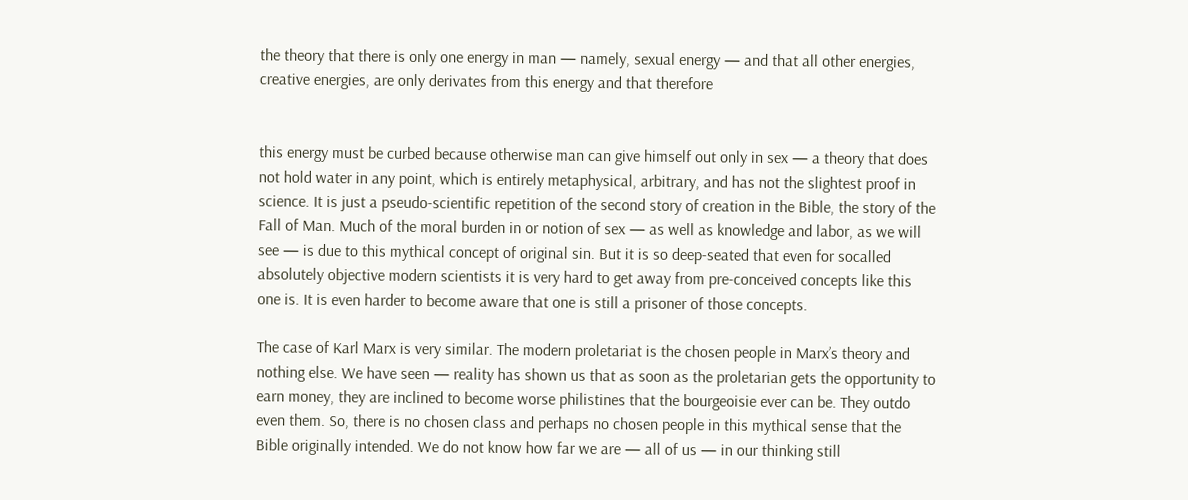the theory that there is only one energy in man — namely, sexual energy — and that all other energies, creative energies, are only derivates from this energy and that therefore


this energy must be curbed because otherwise man can give himself out only in sex — a theory that does not hold water in any point, which is entirely metaphysical, arbitrary, and has not the slightest proof in science. It is just a pseudo-scientific repetition of the second story of creation in the Bible, the story of the Fall of Man. Much of the moral burden in or notion of sex — as well as knowledge and labor, as we will see — is due to this mythical concept of original sin. But it is so deep-seated that even for socalled absolutely objective modern scientists it is very hard to get away from pre-conceived concepts like this one is. It is even harder to become aware that one is still a prisoner of those concepts.

The case of Karl Marx is very similar. The modern proletariat is the chosen people in Marx’s theory and nothing else. We have seen — reality has shown us that as soon as the proletarian gets the opportunity to earn money, they are inclined to become worse philistines that the bourgeoisie ever can be. They outdo even them. So, there is no chosen class and perhaps no chosen people in this mythical sense that the Bible originally intended. We do not know how far we are — all of us — in our thinking still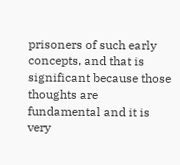prisoners of such early concepts, and that is significant because those thoughts are fundamental and it is very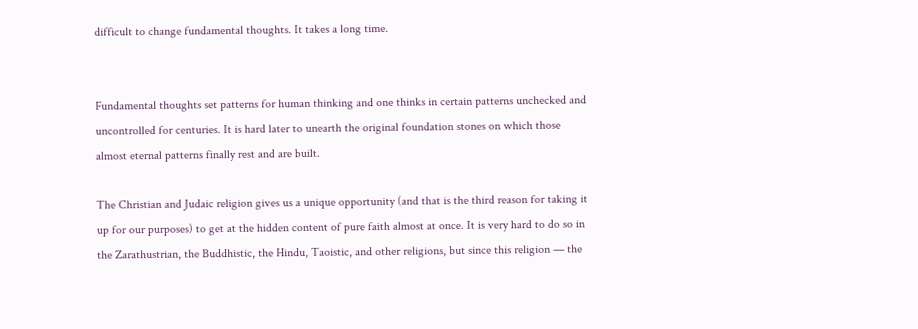difficult to change fundamental thoughts. It takes a long time.


Fundamental thoughts set patterns for human thinking and one thinks in certain patterns unchecked and uncontrolled for centuries. It is hard later to unearth the original foundation stones on which those almost eternal patterns finally rest and are built.

The Christian and Judaic religion gives us a unique opportunity (and that is the third reason for taking it up for our purposes) to get at the hidden content of pure faith almost at once. It is very hard to do so in the Zarathustrian, the Buddhistic, the Hindu, Taoistic, and other religions, but since this religion — the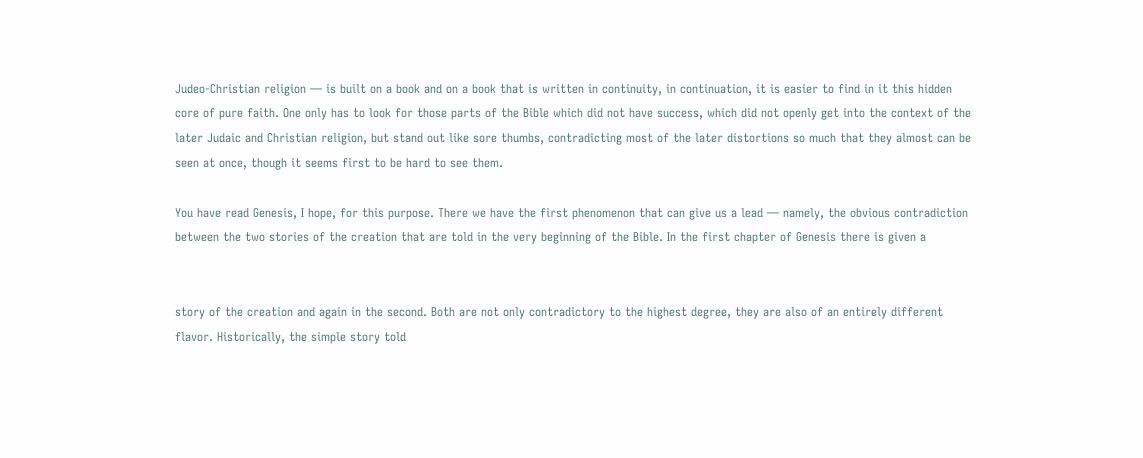Judeo-Christian religion — is built on a book and on a book that is written in continuity, in continuation, it is easier to find in it this hidden core of pure faith. One only has to look for those parts of the Bible which did not have success, which did not openly get into the context of the later Judaic and Christian religion, but stand out like sore thumbs, contradicting most of the later distortions so much that they almost can be seen at once, though it seems first to be hard to see them.

You have read Genesis, I hope, for this purpose. There we have the first phenomenon that can give us a lead — namely, the obvious contradiction between the two stories of the creation that are told in the very beginning of the Bible. In the first chapter of Genesis there is given a


story of the creation and again in the second. Both are not only contradictory to the highest degree, they are also of an entirely different flavor. Historically, the simple story told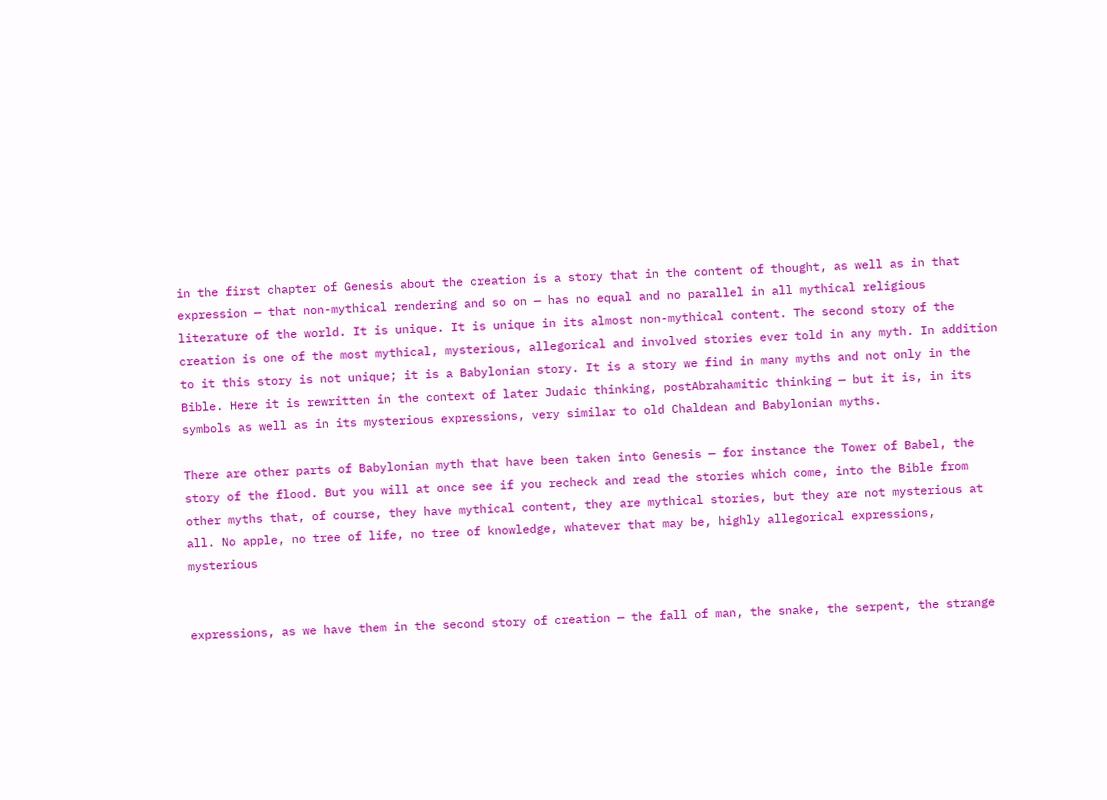in the first chapter of Genesis about the creation is a story that in the content of thought, as well as in that expression — that non-mythical rendering and so on — has no equal and no parallel in all mythical religious literature of the world. It is unique. It is unique in its almost non-mythical content. The second story of the creation is one of the most mythical, mysterious, allegorical and involved stories ever told in any myth. In addition to it this story is not unique; it is a Babylonian story. It is a story we find in many myths and not only in the Bible. Here it is rewritten in the context of later Judaic thinking, postAbrahamitic thinking — but it is, in its symbols as well as in its mysterious expressions, very similar to old Chaldean and Babylonian myths.

There are other parts of Babylonian myth that have been taken into Genesis — for instance the Tower of Babel, the story of the flood. But you will at once see if you recheck and read the stories which come, into the Bible from other myths that, of course, they have mythical content, they are mythical stories, but they are not mysterious at all. No apple, no tree of life, no tree of knowledge, whatever that may be, highly allegorical expressions, mysterious


expressions, as we have them in the second story of creation — the fall of man, the snake, the serpent, the strange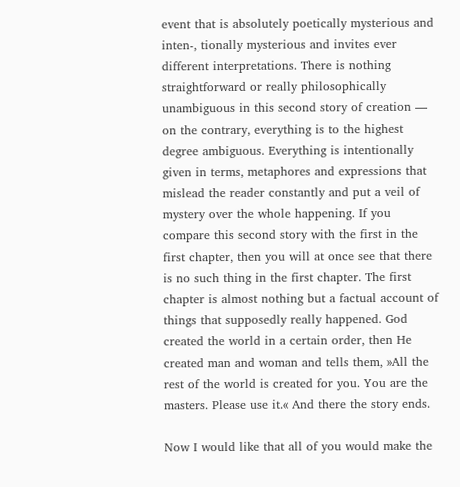event that is absolutely poetically mysterious and inten-, tionally mysterious and invites ever different interpretations. There is nothing straightforward or really philosophically unambiguous in this second story of creation — on the contrary, everything is to the highest degree ambiguous. Everything is intentionally given in terms, metaphores and expressions that mislead the reader constantly and put a veil of mystery over the whole happening. If you compare this second story with the first in the first chapter, then you will at once see that there is no such thing in the first chapter. The first chapter is almost nothing but a factual account of things that supposedly really happened. God created the world in a certain order, then He created man and woman and tells them, »All the rest of the world is created for you. You are the masters. Please use it.« And there the story ends.

Now I would like that all of you would make the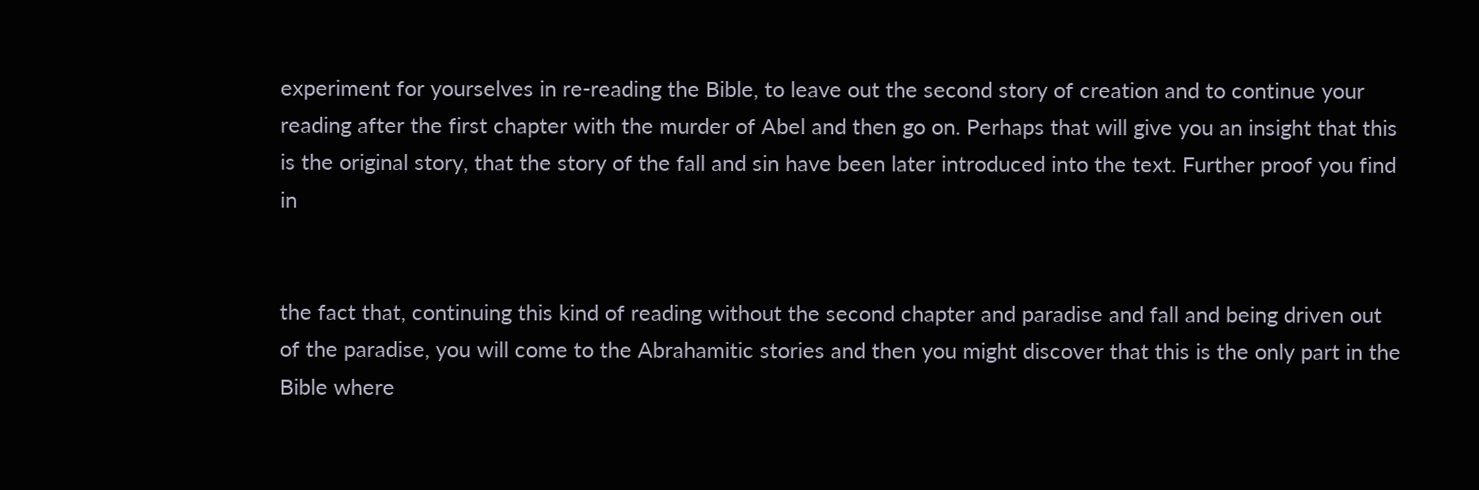experiment for yourselves in re-reading the Bible, to leave out the second story of creation and to continue your reading after the first chapter with the murder of Abel and then go on. Perhaps that will give you an insight that this is the original story, that the story of the fall and sin have been later introduced into the text. Further proof you find in


the fact that, continuing this kind of reading without the second chapter and paradise and fall and being driven out of the paradise, you will come to the Abrahamitic stories and then you might discover that this is the only part in the Bible where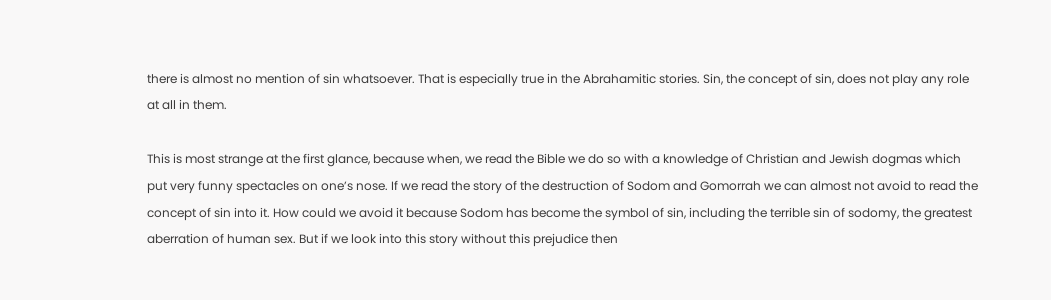there is almost no mention of sin whatsoever. That is especially true in the Abrahamitic stories. Sin, the concept of sin, does not play any role at all in them.

This is most strange at the first glance, because when, we read the Bible we do so with a knowledge of Christian and Jewish dogmas which put very funny spectacles on one’s nose. If we read the story of the destruction of Sodom and Gomorrah we can almost not avoid to read the concept of sin into it. How could we avoid it because Sodom has become the symbol of sin, including the terrible sin of sodomy, the greatest aberration of human sex. But if we look into this story without this prejudice then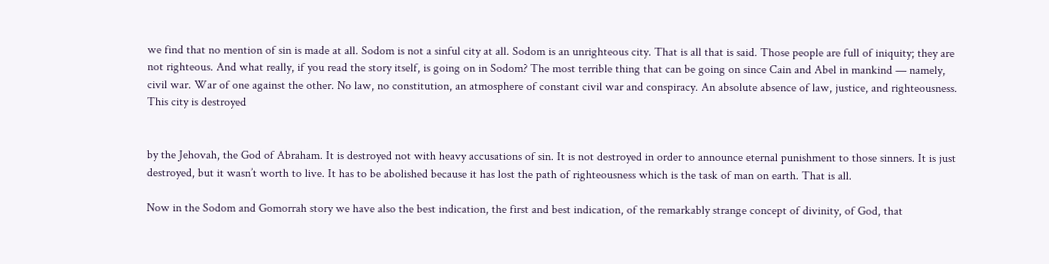we find that no mention of sin is made at all. Sodom is not a sinful city at all. Sodom is an unrighteous city. That is all that is said. Those people are full of iniquity; they are not righteous. And what really, if you read the story itself, is going on in Sodom? The most terrible thing that can be going on since Cain and Abel in mankind — namely, civil war. War of one against the other. No law, no constitution, an atmosphere of constant civil war and conspiracy. An absolute absence of law, justice, and righteousness. This city is destroyed


by the Jehovah, the God of Abraham. It is destroyed not with heavy accusations of sin. It is not destroyed in order to announce eternal punishment to those sinners. It is just destroyed, but it wasn’t worth to live. It has to be abolished because it has lost the path of righteousness which is the task of man on earth. That is all.

Now in the Sodom and Gomorrah story we have also the best indication, the first and best indication, of the remarkably strange concept of divinity, of God, that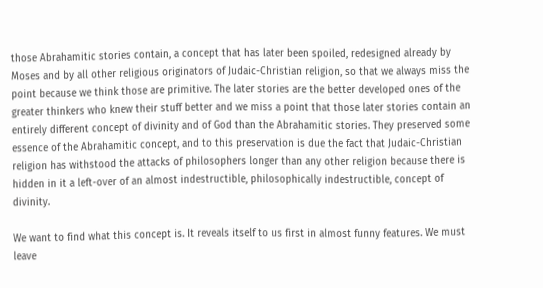those Abrahamitic stories contain, a concept that has later been spoiled, redesigned already by Moses and by all other religious originators of Judaic-Christian religion, so that we always miss the point because we think those are primitive. The later stories are the better developed ones of the greater thinkers who knew their stuff better and we miss a point that those later stories contain an entirely different concept of divinity and of God than the Abrahamitic stories. They preserved some essence of the Abrahamitic concept, and to this preservation is due the fact that Judaic-Christian religion has withstood the attacks of philosophers longer than any other religion because there is hidden in it a left-over of an almost indestructible, philosophically indestructible, concept of divinity.

We want to find what this concept is. It reveals itself to us first in almost funny features. We must leave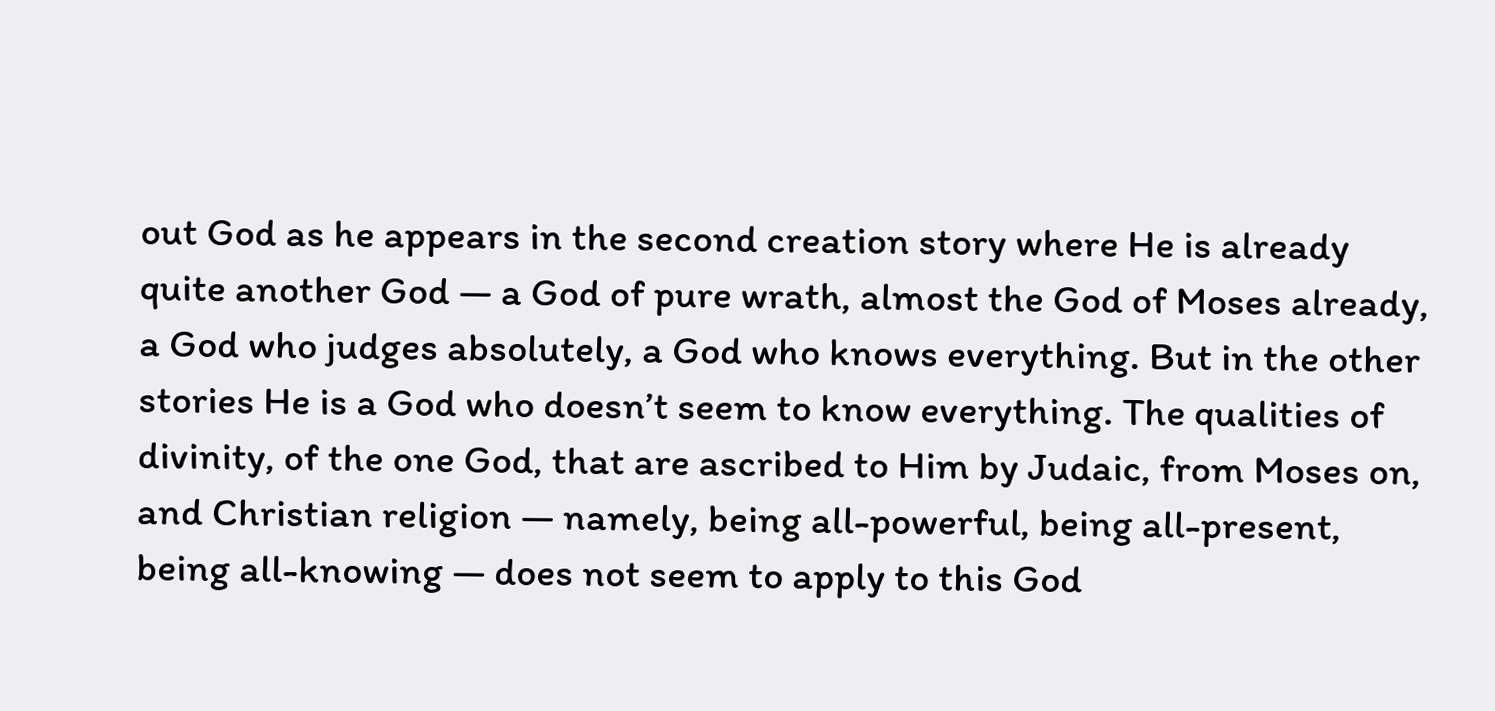out God as he appears in the second creation story where He is already quite another God — a God of pure wrath, almost the God of Moses already, a God who judges absolutely, a God who knows everything. But in the other stories He is a God who doesn’t seem to know everything. The qualities of divinity, of the one God, that are ascribed to Him by Judaic, from Moses on, and Christian religion — namely, being all-powerful, being all-present, being all-knowing — does not seem to apply to this God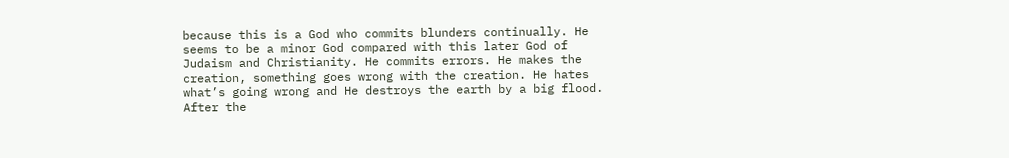because this is a God who commits blunders continually. He seems to be a minor God compared with this later God of Judaism and Christianity. He commits errors. He makes the creation, something goes wrong with the creation. He hates what’s going wrong and He destroys the earth by a big flood. After the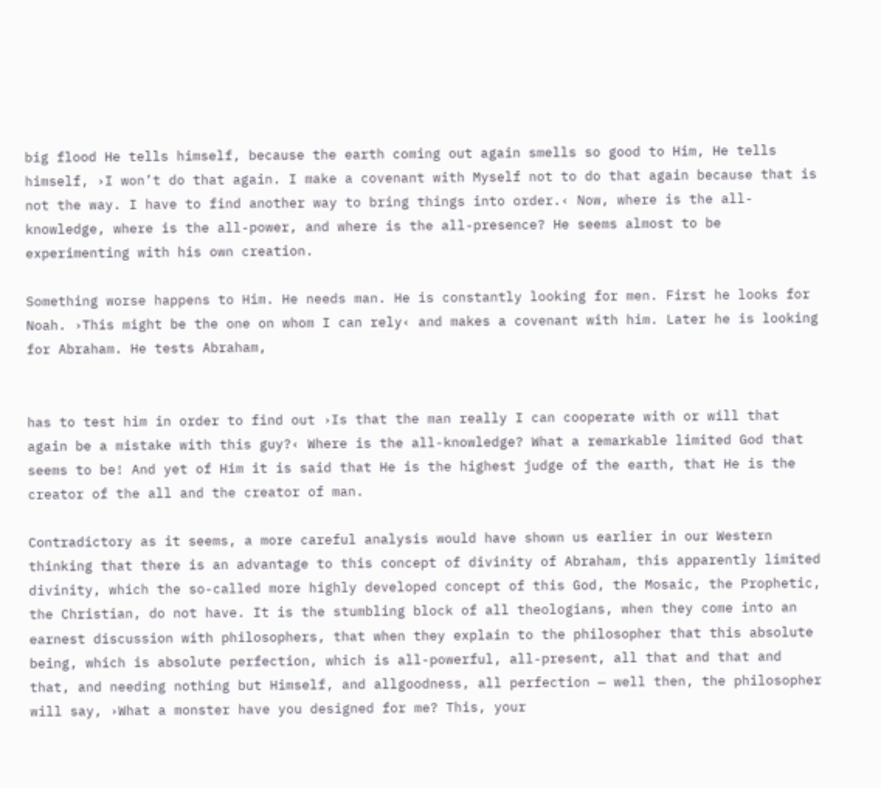big flood He tells himself, because the earth coming out again smells so good to Him, He tells himself, ›I won’t do that again. I make a covenant with Myself not to do that again because that is not the way. I have to find another way to bring things into order.‹ Now, where is the all-knowledge, where is the all-power, and where is the all-presence? He seems almost to be experimenting with his own creation.

Something worse happens to Him. He needs man. He is constantly looking for men. First he looks for Noah. ›This might be the one on whom I can rely‹ and makes a covenant with him. Later he is looking for Abraham. He tests Abraham,


has to test him in order to find out ›Is that the man really I can cooperate with or will that again be a mistake with this guy?‹ Where is the all-knowledge? What a remarkable limited God that seems to be! And yet of Him it is said that He is the highest judge of the earth, that He is the creator of the all and the creator of man.

Contradictory as it seems, a more careful analysis would have shown us earlier in our Western thinking that there is an advantage to this concept of divinity of Abraham, this apparently limited divinity, which the so-called more highly developed concept of this God, the Mosaic, the Prophetic, the Christian, do not have. It is the stumbling block of all theologians, when they come into an earnest discussion with philosophers, that when they explain to the philosopher that this absolute being, which is absolute perfection, which is all-powerful, all-present, all that and that and that, and needing nothing but Himself, and allgoodness, all perfection — well then, the philosopher will say, ›What a monster have you designed for me? This, your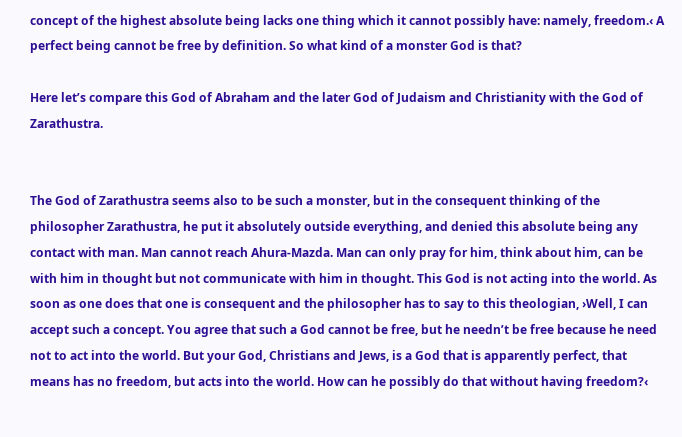concept of the highest absolute being lacks one thing which it cannot possibly have: namely, freedom.‹ A perfect being cannot be free by definition. So what kind of a monster God is that?

Here let’s compare this God of Abraham and the later God of Judaism and Christianity with the God of Zarathustra.


The God of Zarathustra seems also to be such a monster, but in the consequent thinking of the philosopher Zarathustra, he put it absolutely outside everything, and denied this absolute being any contact with man. Man cannot reach Ahura-Mazda. Man can only pray for him, think about him, can be with him in thought but not communicate with him in thought. This God is not acting into the world. As soon as one does that one is consequent and the philosopher has to say to this theologian, ›Well, I can accept such a concept. You agree that such a God cannot be free, but he needn’t be free because he need not to act into the world. But your God, Christians and Jews, is a God that is apparently perfect, that means has no freedom, but acts into the world. How can he possibly do that without having freedom?‹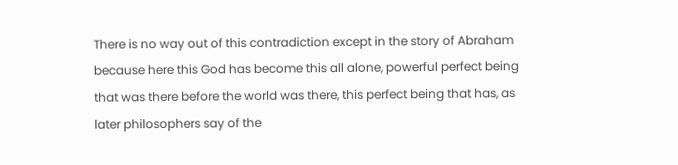There is no way out of this contradiction except in the story of Abraham because here this God has become this all alone, powerful perfect being that was there before the world was there, this perfect being that has, as later philosophers say of the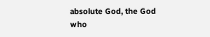absolute God, the God who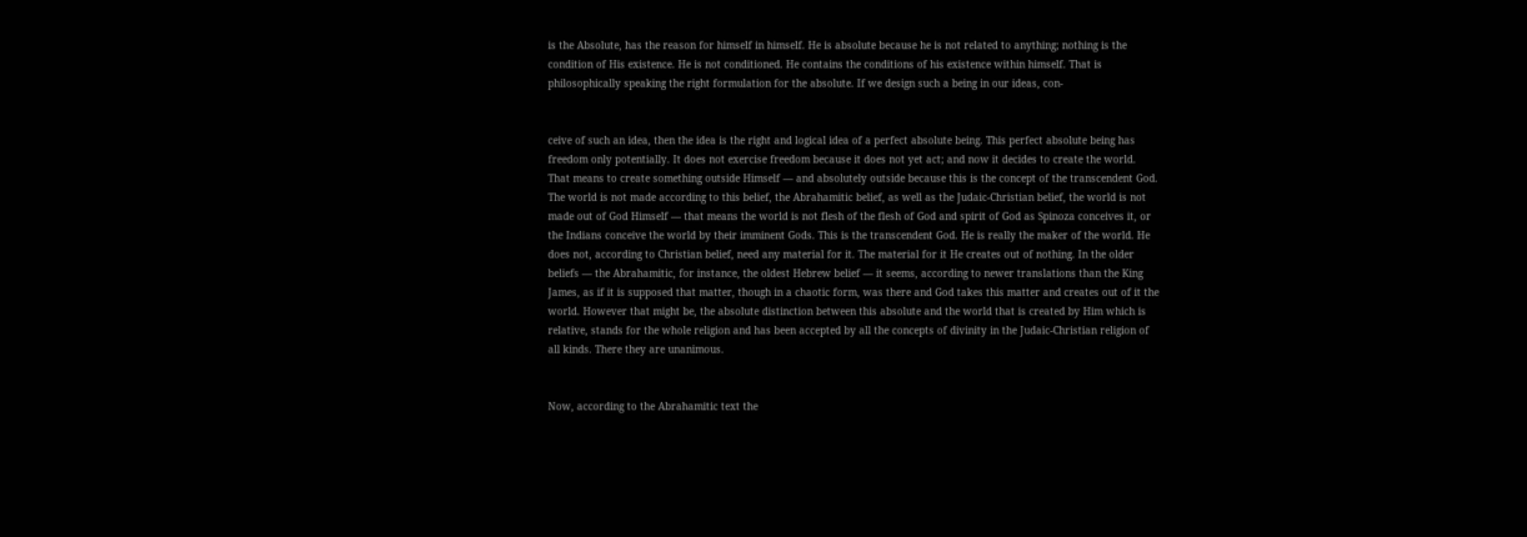is the Absolute, has the reason for himself in himself. He is absolute because he is not related to anything; nothing is the condition of His existence. He is not conditioned. He contains the conditions of his existence within himself. That is philosophically speaking the right formulation for the absolute. If we design such a being in our ideas, con-


ceive of such an idea, then the idea is the right and logical idea of a perfect absolute being. This perfect absolute being has freedom only potentially. It does not exercise freedom because it does not yet act; and now it decides to create the world. That means to create something outside Himself — and absolutely outside because this is the concept of the transcendent God. The world is not made according to this belief, the Abrahamitic belief, as well as the Judaic-Christian belief, the world is not made out of God Himself — that means the world is not flesh of the flesh of God and spirit of God as Spinoza conceives it, or the Indians conceive the world by their imminent Gods. This is the transcendent God. He is really the maker of the world. He does not, according to Christian belief, need any material for it. The material for it He creates out of nothing. In the older beliefs — the Abrahamitic, for instance, the oldest Hebrew belief — it seems, according to newer translations than the King James, as if it is supposed that matter, though in a chaotic form, was there and God takes this matter and creates out of it the world. However that might be, the absolute distinction between this absolute and the world that is created by Him which is relative, stands for the whole religion and has been accepted by all the concepts of divinity in the Judaic-Christian religion of all kinds. There they are unanimous.


Now, according to the Abrahamitic text the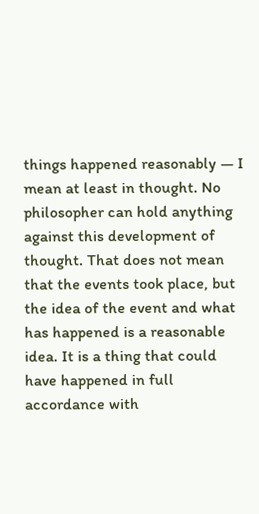things happened reasonably — I mean at least in thought. No philosopher can hold anything against this development of thought. That does not mean that the events took place, but the idea of the event and what has happened is a reasonable idea. It is a thing that could have happened in full accordance with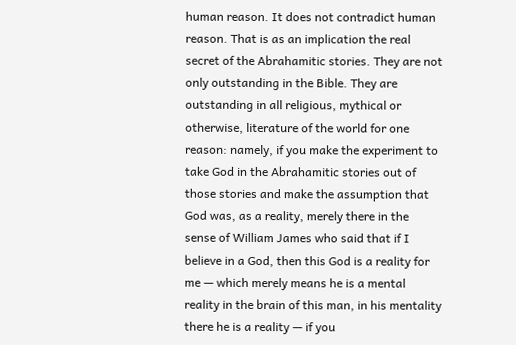human reason. It does not contradict human reason. That is as an implication the real secret of the Abrahamitic stories. They are not only outstanding in the Bible. They are outstanding in all religious, mythical or otherwise, literature of the world for one reason: namely, if you make the experiment to take God in the Abrahamitic stories out of those stories and make the assumption that God was, as a reality, merely there in the sense of William James who said that if I believe in a God, then this God is a reality for me — which merely means he is a mental reality in the brain of this man, in his mentality there he is a reality — if you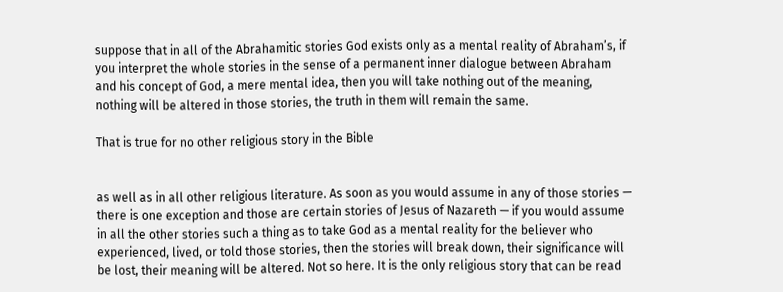suppose that in all of the Abrahamitic stories God exists only as a mental reality of Abraham’s, if you interpret the whole stories in the sense of a permanent inner dialogue between Abraham and his concept of God, a mere mental idea, then you will take nothing out of the meaning, nothing will be altered in those stories, the truth in them will remain the same.

That is true for no other religious story in the Bible


as well as in all other religious literature. As soon as you would assume in any of those stories — there is one exception and those are certain stories of Jesus of Nazareth — if you would assume in all the other stories such a thing as to take God as a mental reality for the believer who experienced, lived, or told those stories, then the stories will break down, their significance will be lost, their meaning will be altered. Not so here. It is the only religious story that can be read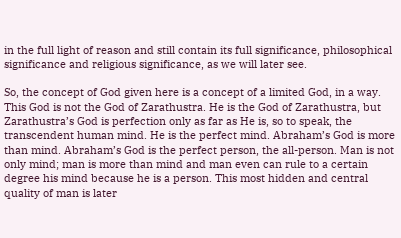in the full light of reason and still contain its full significance, philosophical significance and religious significance, as we will later see.

So, the concept of God given here is a concept of a limited God, in a way. This God is not the God of Zarathustra. He is the God of Zarathustra, but Zarathustra’s God is perfection only as far as He is, so to speak, the transcendent human mind. He is the perfect mind. Abraham’s God is more than mind. Abraham’s God is the perfect person, the all-person. Man is not only mind; man is more than mind and man even can rule to a certain degree his mind because he is a person. This most hidden and central quality of man is later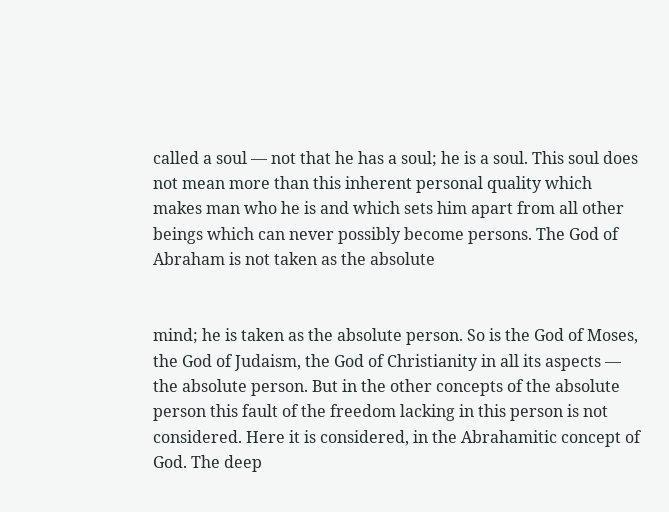called a soul — not that he has a soul; he is a soul. This soul does not mean more than this inherent personal quality which makes man who he is and which sets him apart from all other beings which can never possibly become persons. The God of Abraham is not taken as the absolute


mind; he is taken as the absolute person. So is the God of Moses, the God of Judaism, the God of Christianity in all its aspects — the absolute person. But in the other concepts of the absolute person this fault of the freedom lacking in this person is not considered. Here it is considered, in the Abrahamitic concept of God. The deep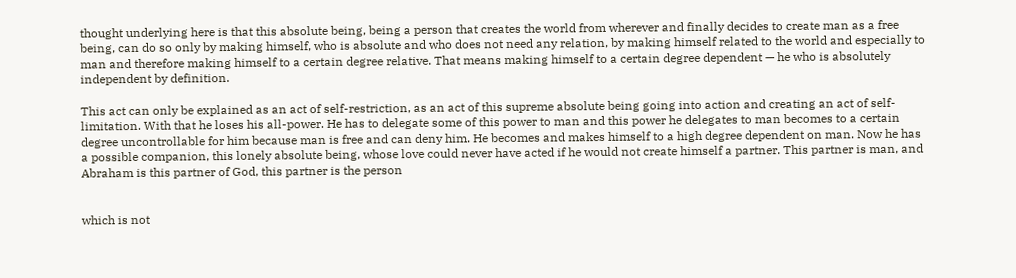thought underlying here is that this absolute being, being a person that creates the world from wherever and finally decides to create man as a free being, can do so only by making himself, who is absolute and who does not need any relation, by making himself related to the world and especially to man and therefore making himself to a certain degree relative. That means making himself to a certain degree dependent — he who is absolutely independent by definition.

This act can only be explained as an act of self-restriction, as an act of this supreme absolute being going into action and creating an act of self-limitation. With that he loses his all-power. He has to delegate some of this power to man and this power he delegates to man becomes to a certain degree uncontrollable for him because man is free and can deny him. He becomes and makes himself to a high degree dependent on man. Now he has a possible companion, this lonely absolute being, whose love could never have acted if he would not create himself a partner. This partner is man, and Abraham is this partner of God, this partner is the person


which is not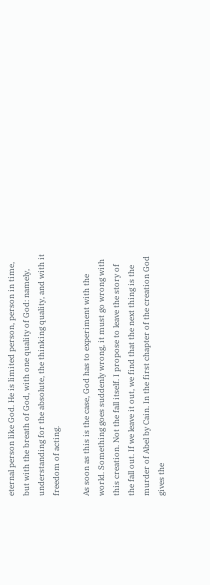eternal person like God. He is limited person, person in time, but with the breath of God, with one quality of God: namely, understanding for the absolute, the thinking quality, and with it freedom of acting.

As soon as this is the case, God has to experiment with the world. Something goes suddenly wrong, it must go wrong with this creation. Not the fall itself. I propose to leave the story of the fall out. If we leave it out, we find that the next thing is the murder of Abel by Cain. In the first chapter of the creation God gives the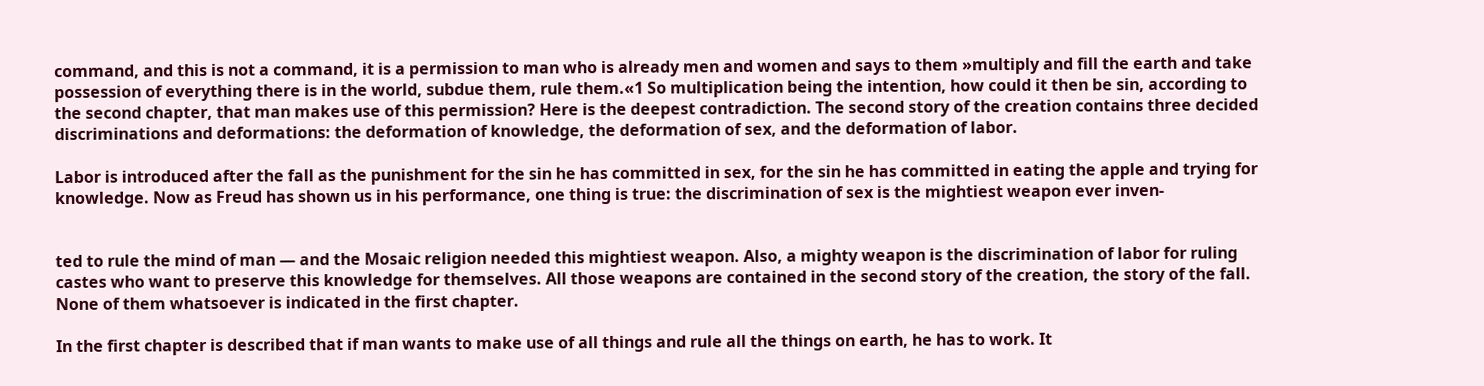command, and this is not a command, it is a permission to man who is already men and women and says to them »multiply and fill the earth and take possession of everything there is in the world, subdue them, rule them.«1 So multiplication being the intention, how could it then be sin, according to the second chapter, that man makes use of this permission? Here is the deepest contradiction. The second story of the creation contains three decided discriminations and deformations: the deformation of knowledge, the deformation of sex, and the deformation of labor.

Labor is introduced after the fall as the punishment for the sin he has committed in sex, for the sin he has committed in eating the apple and trying for knowledge. Now as Freud has shown us in his performance, one thing is true: the discrimination of sex is the mightiest weapon ever inven-


ted to rule the mind of man — and the Mosaic religion needed this mightiest weapon. Also, a mighty weapon is the discrimination of labor for ruling castes who want to preserve this knowledge for themselves. All those weapons are contained in the second story of the creation, the story of the fall. None of them whatsoever is indicated in the first chapter.

In the first chapter is described that if man wants to make use of all things and rule all the things on earth, he has to work. It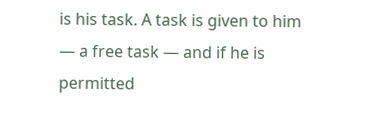is his task. A task is given to him — a free task — and if he is permitted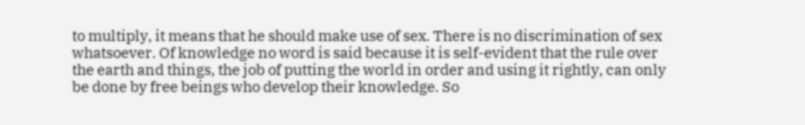to multiply, it means that he should make use of sex. There is no discrimination of sex whatsoever. Of knowledge no word is said because it is self-evident that the rule over the earth and things, the job of putting the world in order and using it rightly, can only be done by free beings who develop their knowledge. So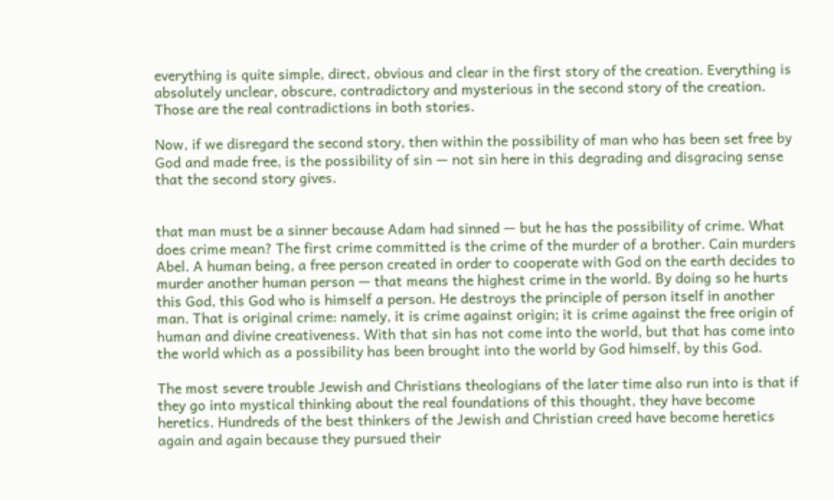everything is quite simple, direct, obvious and clear in the first story of the creation. Everything is absolutely unclear, obscure, contradictory and mysterious in the second story of the creation. Those are the real contradictions in both stories.

Now, if we disregard the second story, then within the possibility of man who has been set free by God and made free, is the possibility of sin — not sin here in this degrading and disgracing sense that the second story gives.


that man must be a sinner because Adam had sinned — but he has the possibility of crime. What does crime mean? The first crime committed is the crime of the murder of a brother. Cain murders Abel. A human being, a free person created in order to cooperate with God on the earth decides to murder another human person — that means the highest crime in the world. By doing so he hurts this God, this God who is himself a person. He destroys the principle of person itself in another man. That is original crime: namely, it is crime against origin; it is crime against the free origin of human and divine creativeness. With that sin has not come into the world, but that has come into the world which as a possibility has been brought into the world by God himself, by this God.

The most severe trouble Jewish and Christians theologians of the later time also run into is that if they go into mystical thinking about the real foundations of this thought, they have become heretics. Hundreds of the best thinkers of the Jewish and Christian creed have become heretics again and again because they pursued their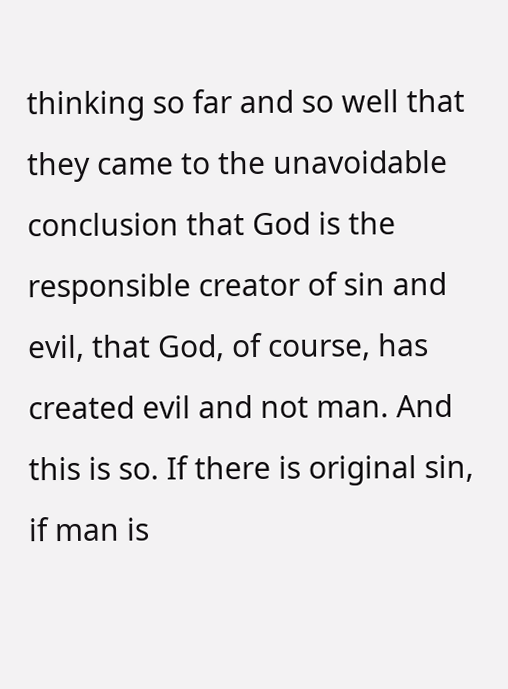thinking so far and so well that they came to the unavoidable conclusion that God is the responsible creator of sin and evil, that God, of course, has created evil and not man. And this is so. If there is original sin, if man is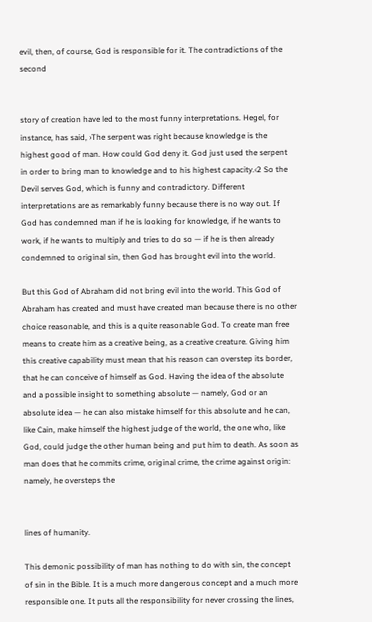evil, then, of course, God is responsible for it. The contradictions of the second


story of creation have led to the most funny interpretations. Hegel, for instance, has said, ›The serpent was right because knowledge is the highest good of man. How could God deny it. God just used the serpent in order to bring man to knowledge and to his highest capacity.‹2 So the Devil serves God, which is funny and contradictory. Different interpretations are as remarkably funny because there is no way out. If God has condemned man if he is looking for knowledge, if he wants to work, if he wants to multiply and tries to do so — if he is then already condemned to original sin, then God has brought evil into the world.

But this God of Abraham did not bring evil into the world. This God of Abraham has created and must have created man because there is no other choice reasonable, and this is a quite reasonable God. To create man free means to create him as a creative being, as a creative creature. Giving him this creative capability must mean that his reason can overstep its border, that he can conceive of himself as God. Having the idea of the absolute and a possible insight to something absolute — namely, God or an absolute idea — he can also mistake himself for this absolute and he can, like Cain, make himself the highest judge of the world, the one who, like God, could judge the other human being and put him to death. As soon as man does that he commits crime, original crime, the crime against origin: namely, he oversteps the


lines of humanity.

This demonic possibility of man has nothing to do with sin, the concept of sin in the Bible. It is a much more dangerous concept and a much more responsible one. It puts all the responsibility for never crossing the lines,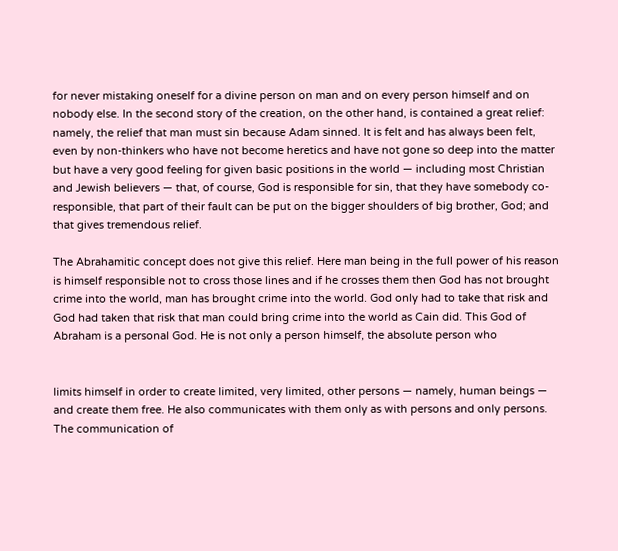for never mistaking oneself for a divine person on man and on every person himself and on nobody else. In the second story of the creation, on the other hand, is contained a great relief: namely, the relief that man must sin because Adam sinned. It is felt and has always been felt, even by non-thinkers who have not become heretics and have not gone so deep into the matter but have a very good feeling for given basic positions in the world — including most Christian and Jewish believers — that, of course, God is responsible for sin, that they have somebody co-responsible, that part of their fault can be put on the bigger shoulders of big brother, God; and that gives tremendous relief.

The Abrahamitic concept does not give this relief. Here man being in the full power of his reason is himself responsible not to cross those lines and if he crosses them then God has not brought crime into the world, man has brought crime into the world. God only had to take that risk and God had taken that risk that man could bring crime into the world as Cain did. This God of Abraham is a personal God. He is not only a person himself, the absolute person who


limits himself in order to create limited, very limited, other persons — namely, human beings — and create them free. He also communicates with them only as with persons and only persons. The communication of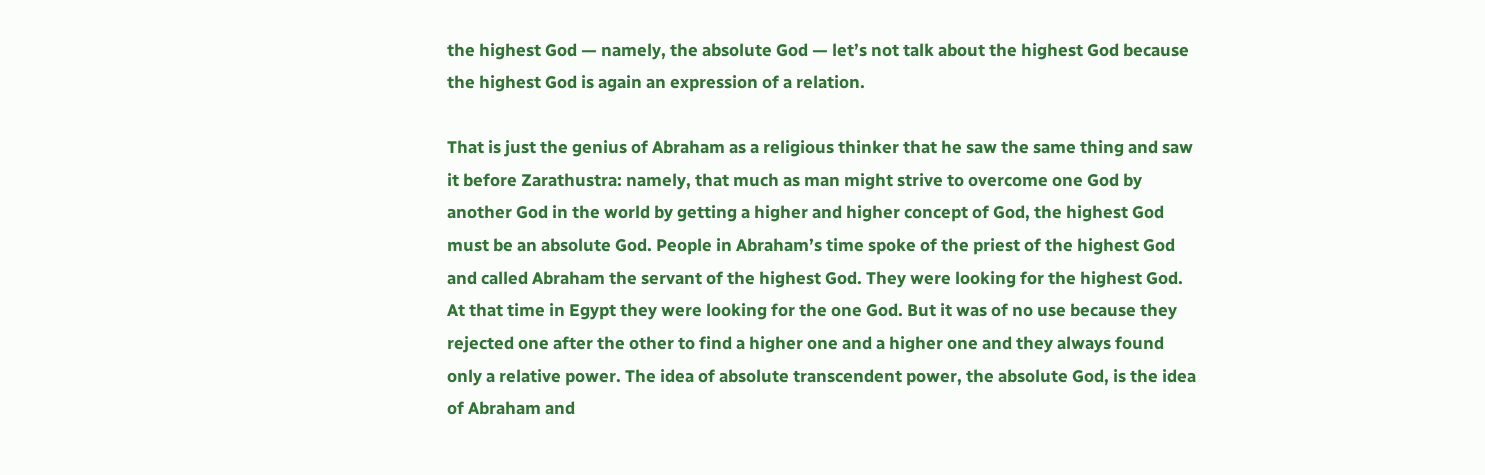the highest God — namely, the absolute God — let’s not talk about the highest God because the highest God is again an expression of a relation.

That is just the genius of Abraham as a religious thinker that he saw the same thing and saw it before Zarathustra: namely, that much as man might strive to overcome one God by another God in the world by getting a higher and higher concept of God, the highest God must be an absolute God. People in Abraham’s time spoke of the priest of the highest God and called Abraham the servant of the highest God. They were looking for the highest God. At that time in Egypt they were looking for the one God. But it was of no use because they rejected one after the other to find a higher one and a higher one and they always found only a relative power. The idea of absolute transcendent power, the absolute God, is the idea of Abraham and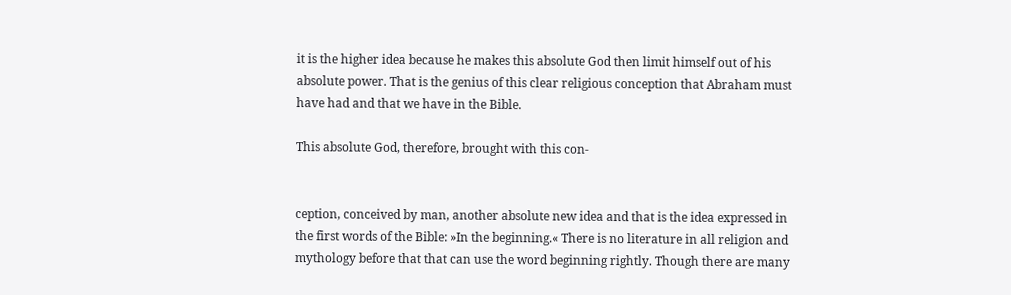it is the higher idea because he makes this absolute God then limit himself out of his absolute power. That is the genius of this clear religious conception that Abraham must have had and that we have in the Bible.

This absolute God, therefore, brought with this con-


ception, conceived by man, another absolute new idea and that is the idea expressed in the first words of the Bible: »In the beginning.« There is no literature in all religion and mythology before that that can use the word beginning rightly. Though there are many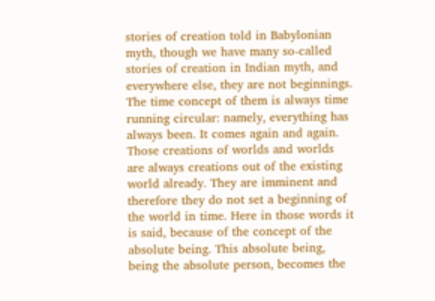stories of creation told in Babylonian myth, though we have many so-called stories of creation in Indian myth, and everywhere else, they are not beginnings. The time concept of them is always time running circular: namely, everything has always been. It comes again and again. Those creations of worlds and worlds are always creations out of the existing world already. They are imminent and therefore they do not set a beginning of the world in time. Here in those words it is said, because of the concept of the absolute being. This absolute being, being the absolute person, becomes the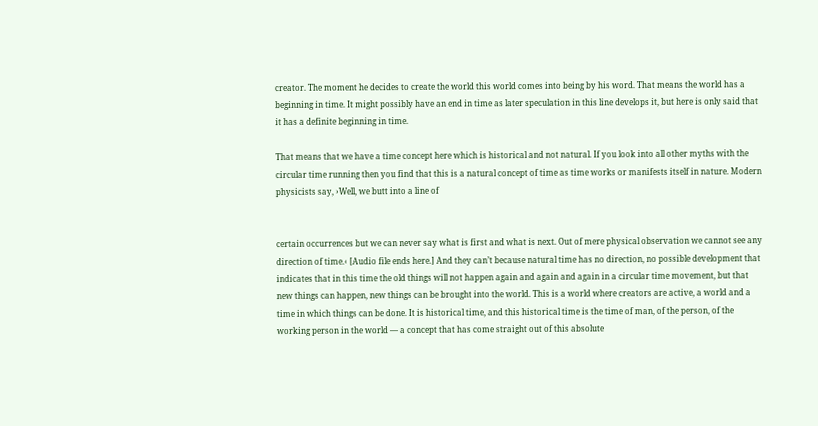creator. The moment he decides to create the world this world comes into being by his word. That means the world has a beginning in time. It might possibly have an end in time as later speculation in this line develops it, but here is only said that it has a definite beginning in time.

That means that we have a time concept here which is historical and not natural. If you look into all other myths with the circular time running then you find that this is a natural concept of time as time works or manifests itself in nature. Modern physicists say, ›Well, we butt into a line of


certain occurrences but we can never say what is first and what is next. Out of mere physical observation we cannot see any direction of time.‹ [Audio file ends here.] And they can’t because natural time has no direction, no possible development that indicates that in this time the old things will not happen again and again and again in a circular time movement, but that new things can happen, new things can be brought into the world. This is a world where creators are active, a world and a time in which things can be done. It is historical time, and this historical time is the time of man, of the person, of the working person in the world — a concept that has come straight out of this absolute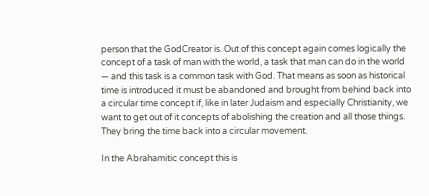person that the GodCreator is. Out of this concept again comes logically the concept of a task of man with the world, a task that man can do in the world — and this task is a common task with God. That means as soon as historical time is introduced it must be abandoned and brought from behind back into a circular time concept if, like in later Judaism and especially Christianity, we want to get out of it concepts of abolishing the creation and all those things. They bring the time back into a circular movement.

In the Abrahamitic concept this is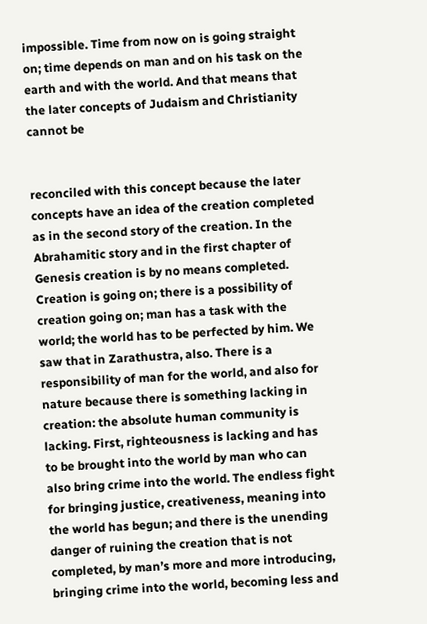impossible. Time from now on is going straight on; time depends on man and on his task on the earth and with the world. And that means that the later concepts of Judaism and Christianity cannot be


reconciled with this concept because the later concepts have an idea of the creation completed as in the second story of the creation. In the Abrahamitic story and in the first chapter of Genesis creation is by no means completed. Creation is going on; there is a possibility of creation going on; man has a task with the world; the world has to be perfected by him. We saw that in Zarathustra, also. There is a responsibility of man for the world, and also for nature because there is something lacking in creation: the absolute human community is lacking. First, righteousness is lacking and has to be brought into the world by man who can also bring crime into the world. The endless fight for bringing justice, creativeness, meaning into the world has begun; and there is the unending danger of ruining the creation that is not completed, by man’s more and more introducing, bringing crime into the world, becoming less and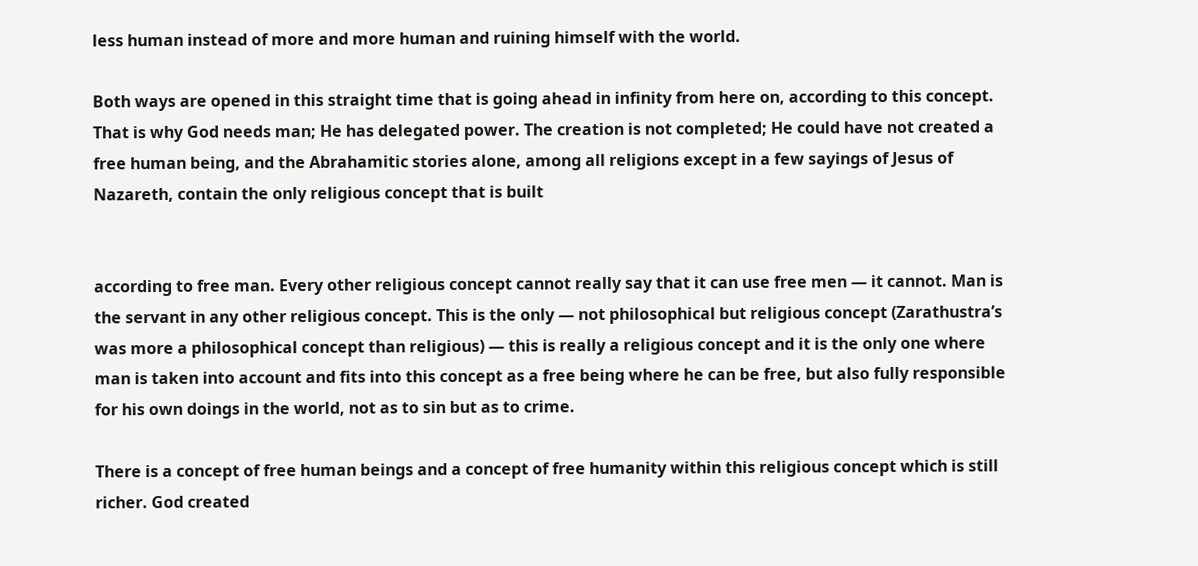less human instead of more and more human and ruining himself with the world.

Both ways are opened in this straight time that is going ahead in infinity from here on, according to this concept. That is why God needs man; He has delegated power. The creation is not completed; He could have not created a free human being, and the Abrahamitic stories alone, among all religions except in a few sayings of Jesus of Nazareth, contain the only religious concept that is built


according to free man. Every other religious concept cannot really say that it can use free men — it cannot. Man is the servant in any other religious concept. This is the only — not philosophical but religious concept (Zarathustra’s was more a philosophical concept than religious) — this is really a religious concept and it is the only one where man is taken into account and fits into this concept as a free being where he can be free, but also fully responsible for his own doings in the world, not as to sin but as to crime.

There is a concept of free human beings and a concept of free humanity within this religious concept which is still richer. God created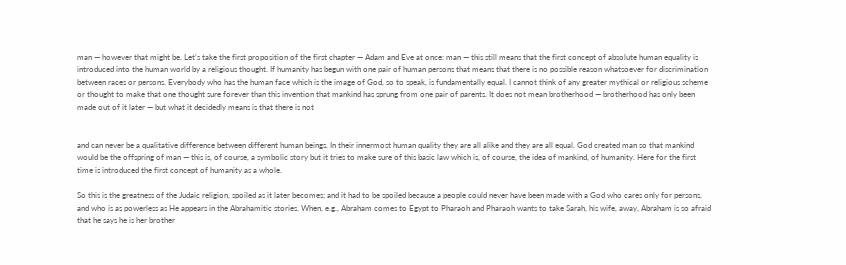man — however that might be. Let’s take the first proposition of the first chapter — Adam and Eve at once: man — this still means that the first concept of absolute human equality is introduced into the human world by a religious thought. If humanity has begun with one pair of human persons that means that there is no possible reason whatsoever for discrimination between races or persons. Everybody who has the human face which is the image of God, so to speak, is fundamentally equal. I cannot think of any greater mythical or religious scheme or thought to make that one thought sure forever than this invention that mankind has sprung from one pair of parents. It does not mean brotherhood — brotherhood has only been made out of it later — but what it decidedly means is that there is not


and can never be a qualitative difference between different human beings. In their innermost human quality they are all alike and they are all equal. God created man so that mankind would be the offspring of man — this is, of course, a symbolic story but it tries to make sure of this basic law which is, of course, the idea of mankind, of humanity. Here for the first time is introduced the first concept of humanity as a whole.

So this is the greatness of the Judaic religion, spoiled as it later becomes; and it had to be spoiled because a people could never have been made with a God who cares only for persons, and who is as powerless as He appears in the Abrahamitic stories. When, e.g., Abraham comes to Egypt to Pharaoh and Pharaoh wants to take Sarah, his wife, away, Abraham is so afraid that he says he is her brother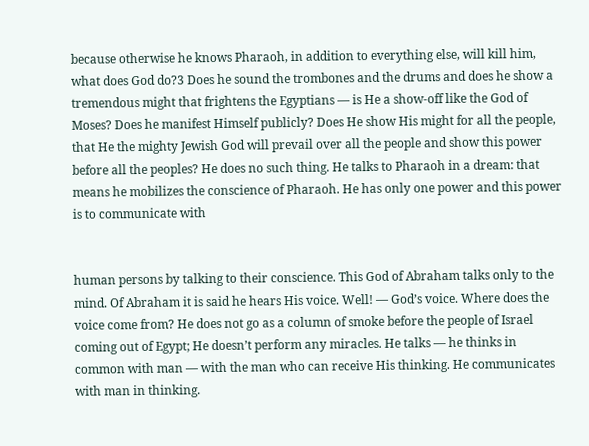because otherwise he knows Pharaoh, in addition to everything else, will kill him, what does God do?3 Does he sound the trombones and the drums and does he show a tremendous might that frightens the Egyptians — is He a show-off like the God of Moses? Does he manifest Himself publicly? Does He show His might for all the people, that He the mighty Jewish God will prevail over all the people and show this power before all the peoples? He does no such thing. He talks to Pharaoh in a dream: that means he mobilizes the conscience of Pharaoh. He has only one power and this power is to communicate with


human persons by talking to their conscience. This God of Abraham talks only to the mind. Of Abraham it is said he hears His voice. Well! — God’s voice. Where does the voice come from? He does not go as a column of smoke before the people of Israel coming out of Egypt; He doesn’t perform any miracles. He talks — he thinks in common with man — with the man who can receive His thinking. He communicates with man in thinking.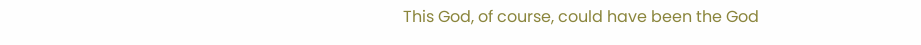This God, of course, could have been the God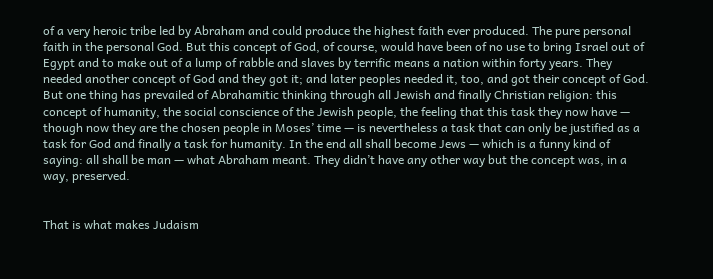of a very heroic tribe led by Abraham and could produce the highest faith ever produced. The pure personal faith in the personal God. But this concept of God, of course, would have been of no use to bring Israel out of Egypt and to make out of a lump of rabble and slaves by terrific means a nation within forty years. They needed another concept of God and they got it; and later peoples needed it, too, and got their concept of God. But one thing has prevailed of Abrahamitic thinking through all Jewish and finally Christian religion: this concept of humanity, the social conscience of the Jewish people, the feeling that this task they now have — though now they are the chosen people in Moses’ time — is nevertheless a task that can only be justified as a task for God and finally a task for humanity. In the end all shall become Jews — which is a funny kind of saying: all shall be man — what Abraham meant. They didn’t have any other way but the concept was, in a way, preserved.


That is what makes Judaism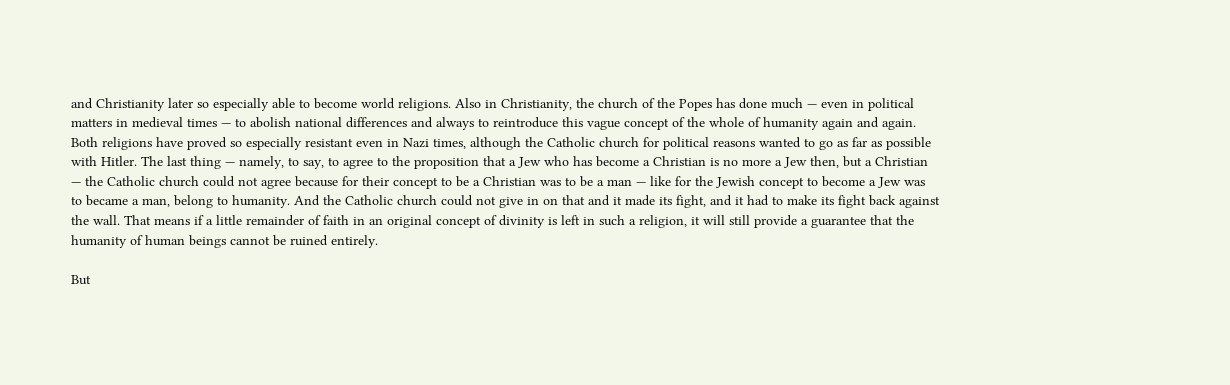and Christianity later so especially able to become world religions. Also in Christianity, the church of the Popes has done much — even in political matters in medieval times — to abolish national differences and always to reintroduce this vague concept of the whole of humanity again and again. Both religions have proved so especially resistant even in Nazi times, although the Catholic church for political reasons wanted to go as far as possible with Hitler. The last thing — namely, to say, to agree to the proposition that a Jew who has become a Christian is no more a Jew then, but a Christian — the Catholic church could not agree because for their concept to be a Christian was to be a man — like for the Jewish concept to become a Jew was to became a man, belong to humanity. And the Catholic church could not give in on that and it made its fight, and it had to make its fight back against the wall. That means if a little remainder of faith in an original concept of divinity is left in such a religion, it will still provide a guarantee that the humanity of human beings cannot be ruined entirely.

But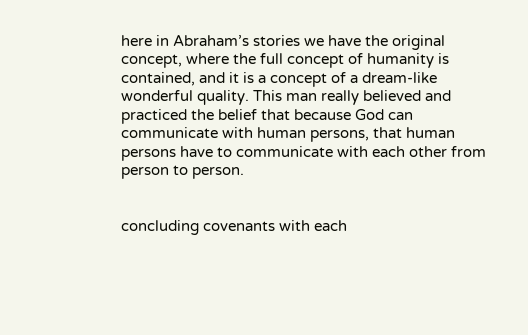here in Abraham’s stories we have the original concept, where the full concept of humanity is contained, and it is a concept of a dream-like wonderful quality. This man really believed and practiced the belief that because God can communicate with human persons, that human persons have to communicate with each other from person to person.


concluding covenants with each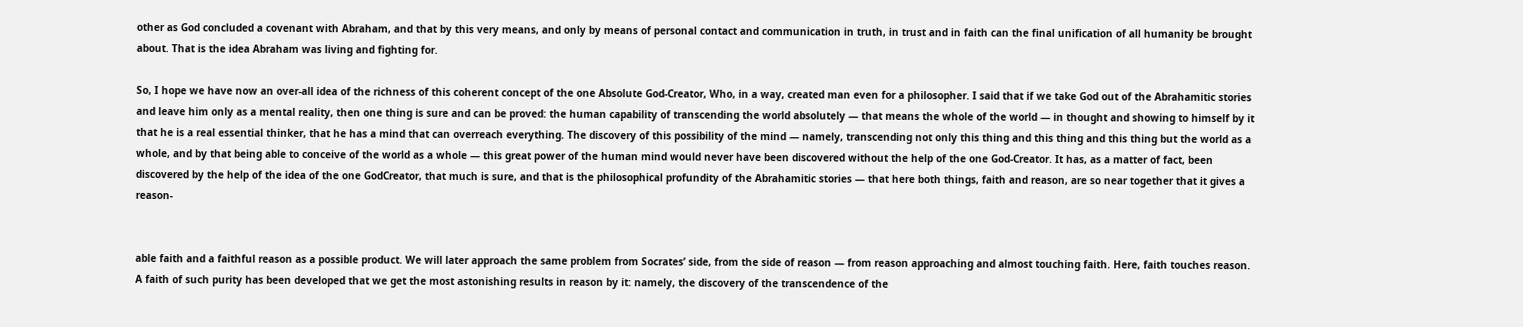other as God concluded a covenant with Abraham, and that by this very means, and only by means of personal contact and communication in truth, in trust and in faith can the final unification of all humanity be brought about. That is the idea Abraham was living and fighting for.

So, I hope we have now an over-all idea of the richness of this coherent concept of the one Absolute God-Creator, Who, in a way, created man even for a philosopher. I said that if we take God out of the Abrahamitic stories and leave him only as a mental reality, then one thing is sure and can be proved: the human capability of transcending the world absolutely — that means the whole of the world — in thought and showing to himself by it that he is a real essential thinker, that he has a mind that can overreach everything. The discovery of this possibility of the mind — namely, transcending not only this thing and this thing and this thing but the world as a whole, and by that being able to conceive of the world as a whole — this great power of the human mind would never have been discovered without the help of the one God-Creator. It has, as a matter of fact, been discovered by the help of the idea of the one GodCreator, that much is sure, and that is the philosophical profundity of the Abrahamitic stories — that here both things, faith and reason, are so near together that it gives a reason-


able faith and a faithful reason as a possible product. We will later approach the same problem from Socrates’ side, from the side of reason — from reason approaching and almost touching faith. Here, faith touches reason. A faith of such purity has been developed that we get the most astonishing results in reason by it: namely, the discovery of the transcendence of the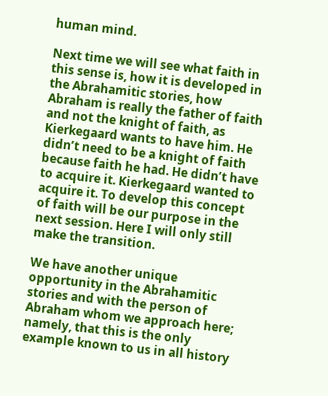human mind.

Next time we will see what faith in this sense is, how it is developed in the Abrahamitic stories, how Abraham is really the father of faith and not the knight of faith, as Kierkegaard wants to have him. He didn’t need to be a knight of faith because faith he had. He didn’t have to acquire it. Kierkegaard wanted to acquire it. To develop this concept of faith will be our purpose in the next session. Here I will only still make the transition.

We have another unique opportunity in the Abrahamitic stories and with the person of Abraham whom we approach here; namely, that this is the only example known to us in all history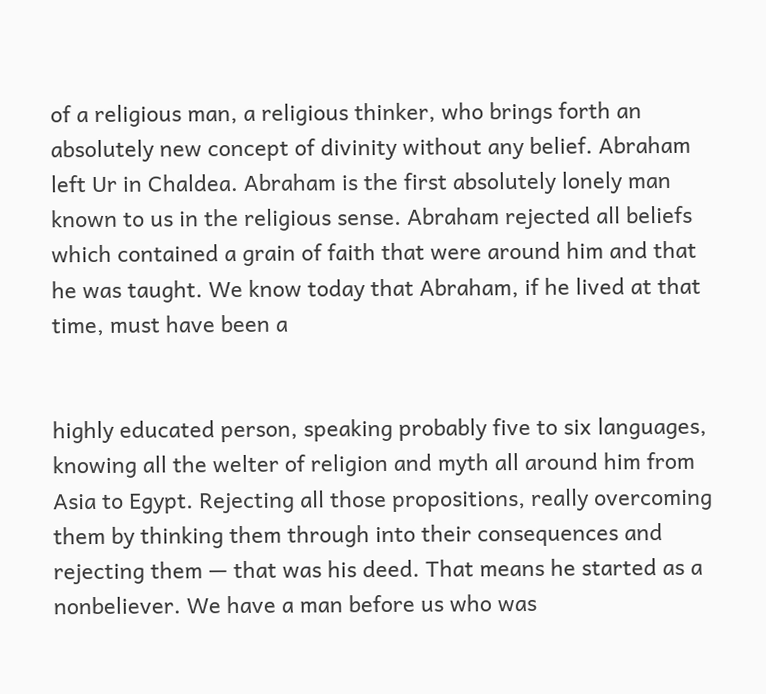of a religious man, a religious thinker, who brings forth an absolutely new concept of divinity without any belief. Abraham left Ur in Chaldea. Abraham is the first absolutely lonely man known to us in the religious sense. Abraham rejected all beliefs which contained a grain of faith that were around him and that he was taught. We know today that Abraham, if he lived at that time, must have been a


highly educated person, speaking probably five to six languages, knowing all the welter of religion and myth all around him from Asia to Egypt. Rejecting all those propositions, really overcoming them by thinking them through into their consequences and rejecting them — that was his deed. That means he started as a nonbeliever. We have a man before us who was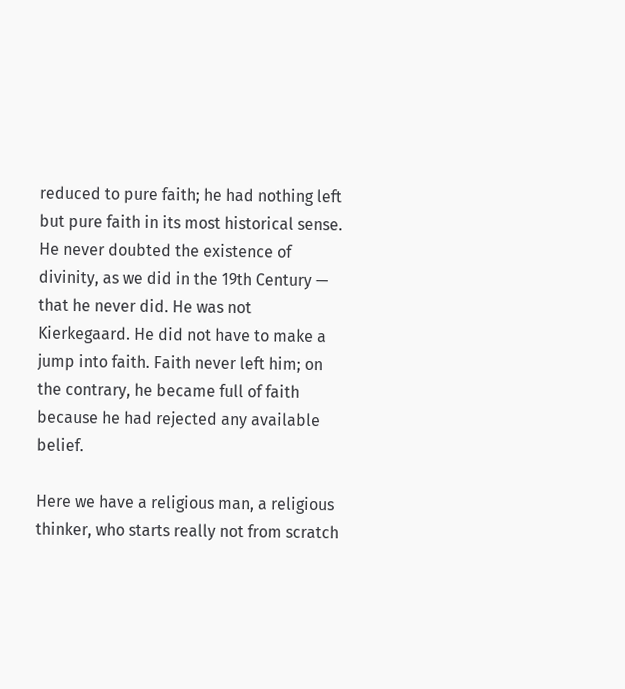reduced to pure faith; he had nothing left but pure faith in its most historical sense. He never doubted the existence of divinity, as we did in the 19th Century — that he never did. He was not Kierkegaard. He did not have to make a jump into faith. Faith never left him; on the contrary, he became full of faith because he had rejected any available belief.

Here we have a religious man, a religious thinker, who starts really not from scratch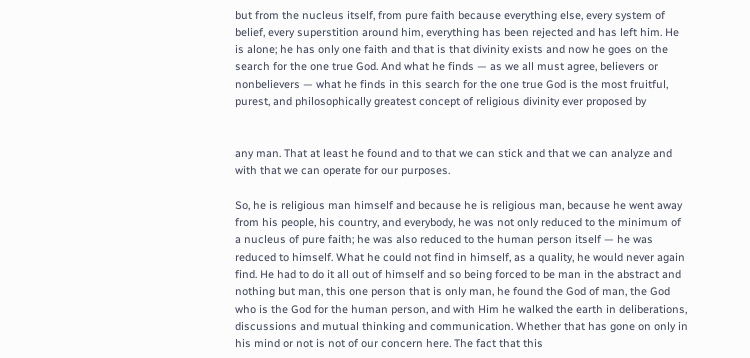but from the nucleus itself, from pure faith because everything else, every system of belief, every superstition around him, everything has been rejected and has left him. He is alone; he has only one faith and that is that divinity exists and now he goes on the search for the one true God. And what he finds — as we all must agree, believers or nonbelievers — what he finds in this search for the one true God is the most fruitful, purest, and philosophically greatest concept of religious divinity ever proposed by


any man. That at least he found and to that we can stick and that we can analyze and with that we can operate for our purposes.

So, he is religious man himself and because he is religious man, because he went away from his people, his country, and everybody, he was not only reduced to the minimum of a nucleus of pure faith; he was also reduced to the human person itself — he was reduced to himself. What he could not find in himself, as a quality, he would never again find. He had to do it all out of himself and so being forced to be man in the abstract and nothing but man, this one person that is only man, he found the God of man, the God who is the God for the human person, and with Him he walked the earth in deliberations, discussions and mutual thinking and communication. Whether that has gone on only in his mind or not is not of our concern here. The fact that this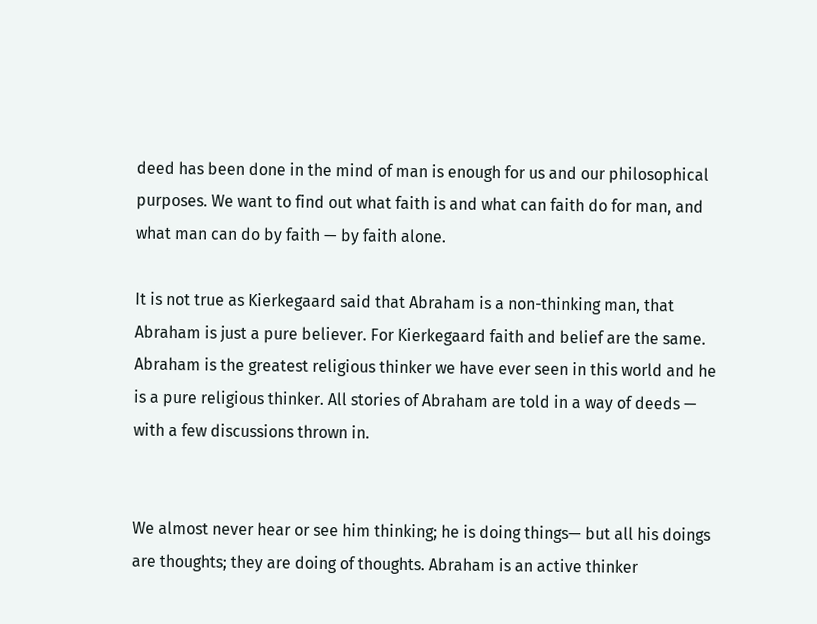deed has been done in the mind of man is enough for us and our philosophical purposes. We want to find out what faith is and what can faith do for man, and what man can do by faith — by faith alone.

It is not true as Kierkegaard said that Abraham is a non-thinking man, that Abraham is just a pure believer. For Kierkegaard faith and belief are the same. Abraham is the greatest religious thinker we have ever seen in this world and he is a pure religious thinker. All stories of Abraham are told in a way of deeds — with a few discussions thrown in.


We almost never hear or see him thinking; he is doing things— but all his doings are thoughts; they are doing of thoughts. Abraham is an active thinker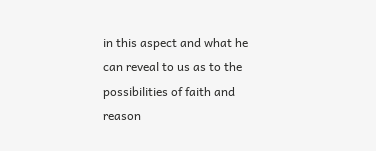in this aspect and what he can reveal to us as to the possibilities of faith and reason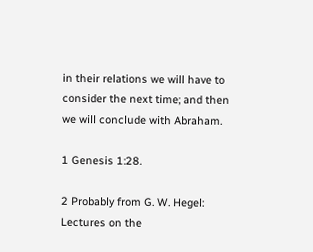in their relations we will have to consider the next time; and then we will conclude with Abraham.

1 Genesis 1:28.

2 Probably from G. W. Hegel: Lectures on the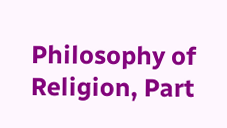Philosophy of Religion, Part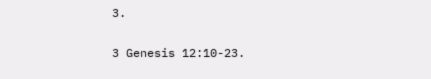3.

3 Genesis 12:10-23.